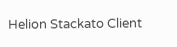Helion Stackato Client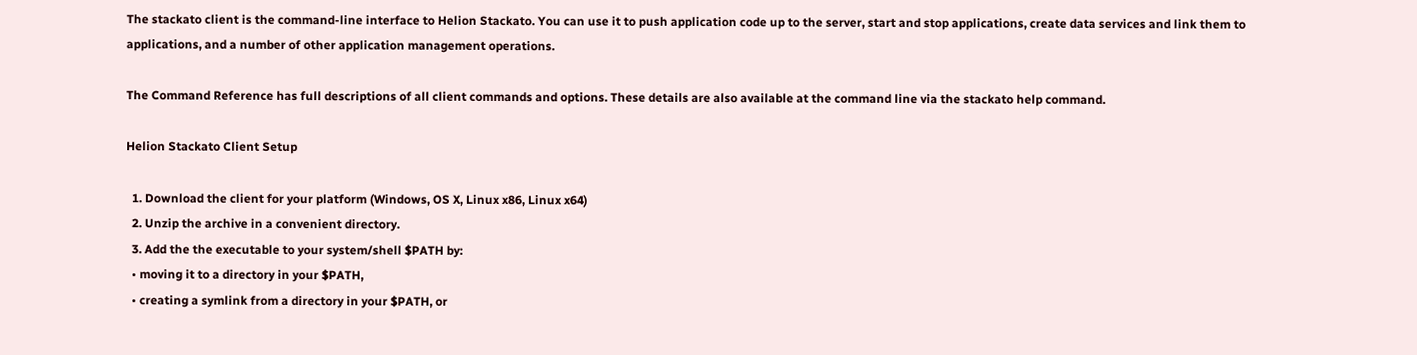The stackato client is the command-line interface to Helion Stackato. You can use it to push application code up to the server, start and stop applications, create data services and link them to applications, and a number of other application management operations.

The Command Reference has full descriptions of all client commands and options. These details are also available at the command line via the stackato help command.

Helion Stackato Client Setup

  1. Download the client for your platform (Windows, OS X, Linux x86, Linux x64)
  2. Unzip the archive in a convenient directory.
  3. Add the the executable to your system/shell $PATH by:
  • moving it to a directory in your $PATH,
  • creating a symlink from a directory in your $PATH, or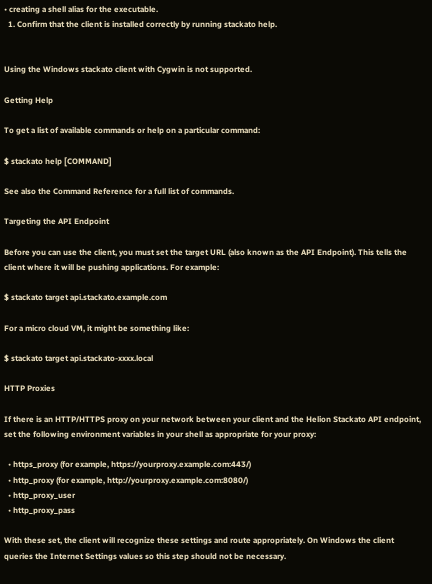• creating a shell alias for the executable.
  1. Confirm that the client is installed correctly by running stackato help.


Using the Windows stackato client with Cygwin is not supported.

Getting Help

To get a list of available commands or help on a particular command:

$ stackato help [COMMAND]

See also the Command Reference for a full list of commands.

Targeting the API Endpoint

Before you can use the client, you must set the target URL (also known as the API Endpoint). This tells the client where it will be pushing applications. For example:

$ stackato target api.stackato.example.com

For a micro cloud VM, it might be something like:

$ stackato target api.stackato-xxxx.local

HTTP Proxies

If there is an HTTP/HTTPS proxy on your network between your client and the Helion Stackato API endpoint, set the following environment variables in your shell as appropriate for your proxy:

  • https_proxy (for example, https://yourproxy.example.com:443/)
  • http_proxy (for example, http://yourproxy.example.com:8080/)
  • http_proxy_user
  • http_proxy_pass

With these set, the client will recognize these settings and route appropriately. On Windows the client queries the Internet Settings values so this step should not be necessary.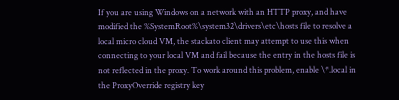If you are using Windows on a network with an HTTP proxy, and have modified the %SystemRoot%\system32\drivers\etc\hosts file to resolve a local micro cloud VM, the stackato client may attempt to use this when connecting to your local VM and fail because the entry in the hosts file is not reflected in the proxy. To work around this problem, enable \*.local in the ProxyOverride registry key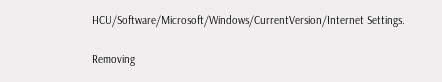HCU/Software/Microsoft/Windows/CurrentVersion/Internet Settings.

Removing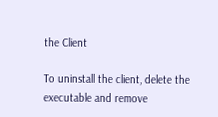the Client

To uninstall the client, delete the executable and remove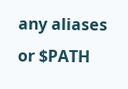any aliases or $PATH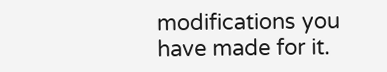modifications you have made for it.